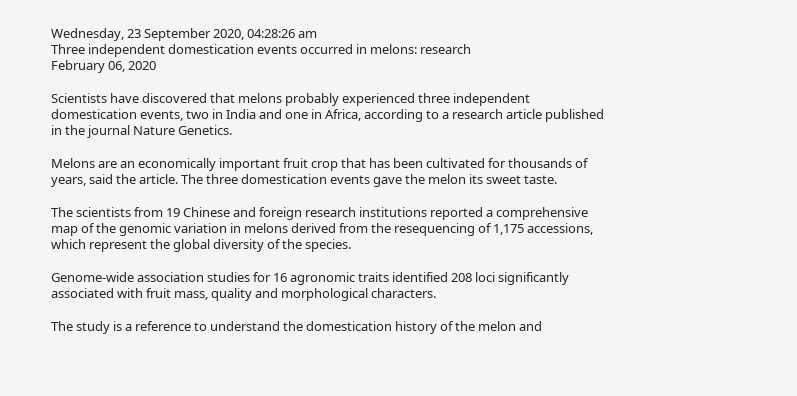Wednesday, 23 September 2020, 04:28:26 am
Three independent domestication events occurred in melons: research
February 06, 2020

Scientists have discovered that melons probably experienced three independent domestication events, two in India and one in Africa, according to a research article published in the journal Nature Genetics.

Melons are an economically important fruit crop that has been cultivated for thousands of years, said the article. The three domestication events gave the melon its sweet taste.

The scientists from 19 Chinese and foreign research institutions reported a comprehensive map of the genomic variation in melons derived from the resequencing of 1,175 accessions, which represent the global diversity of the species.

Genome-wide association studies for 16 agronomic traits identified 208 loci significantly associated with fruit mass, quality and morphological characters.

The study is a reference to understand the domestication history of the melon and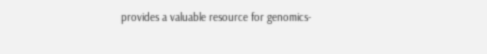provides a valuable resource for genomics-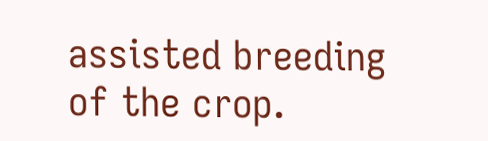assisted breeding of the crop.